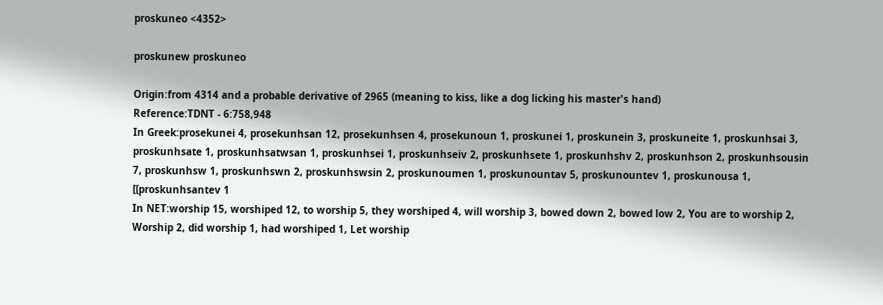proskuneo <4352>

proskunew proskuneo

Origin:from 4314 and a probable derivative of 2965 (meaning to kiss, like a dog licking his master's hand)
Reference:TDNT - 6:758,948
In Greek:prosekunei 4, prosekunhsan 12, prosekunhsen 4, prosekunoun 1, proskunei 1, proskunein 3, proskuneite 1, proskunhsai 3, proskunhsate 1, proskunhsatwsan 1, proskunhsei 1, proskunhseiv 2, proskunhsete 1, proskunhshv 2, proskunhson 2, proskunhsousin 7, proskunhsw 1, proskunhswn 2, proskunhswsin 2, proskunoumen 1, proskunountav 5, proskunountev 1, proskunousa 1, [[proskunhsantev 1
In NET:worship 15, worshiped 12, to worship 5, they worshiped 4, will worship 3, bowed down 2, bowed low 2, You are to worship 2, Worship 2, did worship 1, had worshiped 1, Let worship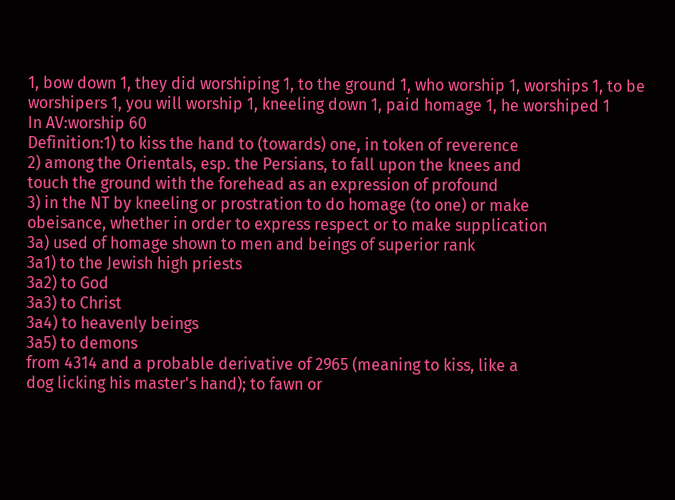1, bow down 1, they did worshiping 1, to the ground 1, who worship 1, worships 1, to be worshipers 1, you will worship 1, kneeling down 1, paid homage 1, he worshiped 1
In AV:worship 60
Definition:1) to kiss the hand to (towards) one, in token of reverence
2) among the Orientals, esp. the Persians, to fall upon the knees and
touch the ground with the forehead as an expression of profound
3) in the NT by kneeling or prostration to do homage (to one) or make
obeisance, whether in order to express respect or to make supplication
3a) used of homage shown to men and beings of superior rank
3a1) to the Jewish high priests
3a2) to God
3a3) to Christ
3a4) to heavenly beings
3a5) to demons
from 4314 and a probable derivative of 2965 (meaning to kiss, like a
dog licking his master's hand); to fawn or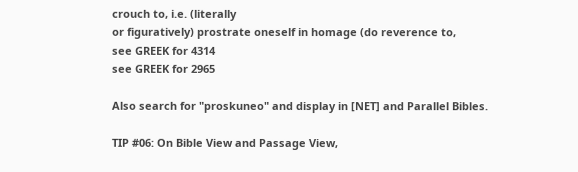crouch to, i.e. (literally
or figuratively) prostrate oneself in homage (do reverence to,
see GREEK for 4314
see GREEK for 2965

Also search for "proskuneo" and display in [NET] and Parallel Bibles.

TIP #06: On Bible View and Passage View,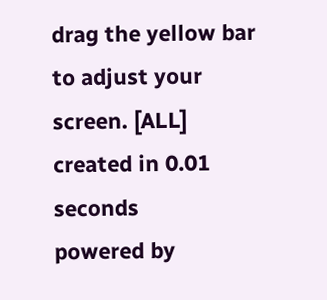drag the yellow bar to adjust your screen. [ALL]
created in 0.01 seconds
powered by